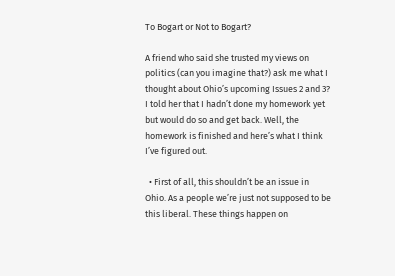To Bogart or Not to Bogart?

A friend who said she trusted my views on politics (can you imagine that?) ask me what I thought about Ohio’s upcoming Issues 2 and 3? I told her that I hadn’t done my homework yet but would do so and get back. Well, the homework is finished and here’s what I think I’ve figured out.

  • First of all, this shouldn’t be an issue in Ohio. As a people we’re just not supposed to be this liberal. These things happen on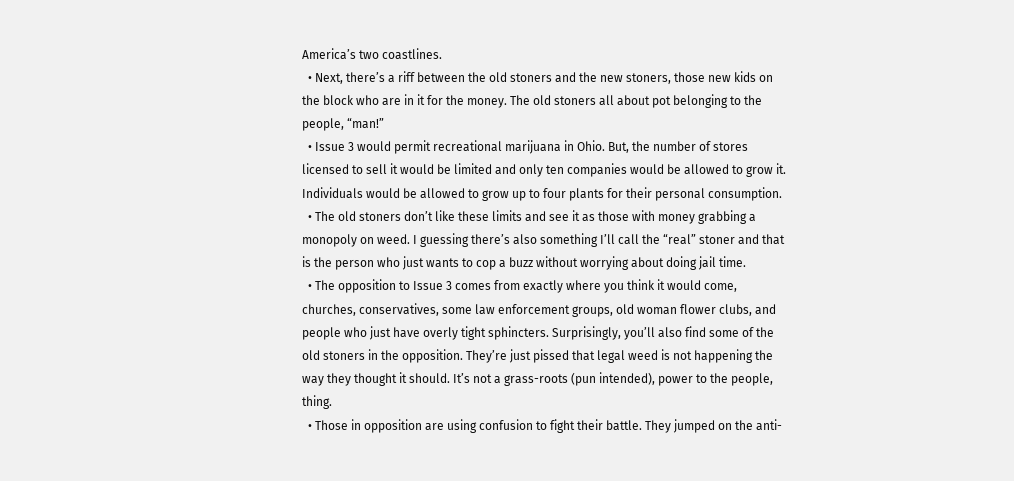America’s two coastlines.
  • Next, there’s a riff between the old stoners and the new stoners, those new kids on the block who are in it for the money. The old stoners all about pot belonging to the people, “man!”
  • Issue 3 would permit recreational marijuana in Ohio. But, the number of stores licensed to sell it would be limited and only ten companies would be allowed to grow it. Individuals would be allowed to grow up to four plants for their personal consumption.
  • The old stoners don’t like these limits and see it as those with money grabbing a monopoly on weed. I guessing there’s also something I’ll call the “real” stoner and that is the person who just wants to cop a buzz without worrying about doing jail time.
  • The opposition to Issue 3 comes from exactly where you think it would come, churches, conservatives, some law enforcement groups, old woman flower clubs, and people who just have overly tight sphincters. Surprisingly, you’ll also find some of the old stoners in the opposition. They’re just pissed that legal weed is not happening the way they thought it should. It’s not a grass-roots (pun intended), power to the people, thing.
  • Those in opposition are using confusion to fight their battle. They jumped on the anti-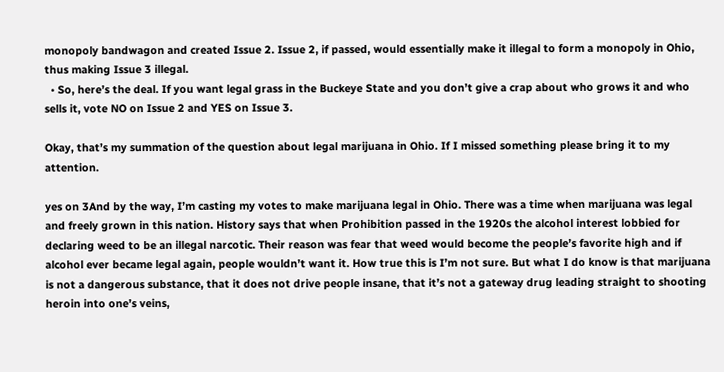monopoly bandwagon and created Issue 2. Issue 2, if passed, would essentially make it illegal to form a monopoly in Ohio, thus making Issue 3 illegal.
  • So, here’s the deal. If you want legal grass in the Buckeye State and you don’t give a crap about who grows it and who sells it, vote NO on Issue 2 and YES on Issue 3.

Okay, that’s my summation of the question about legal marijuana in Ohio. If I missed something please bring it to my attention.

yes on 3And by the way, I’m casting my votes to make marijuana legal in Ohio. There was a time when marijuana was legal and freely grown in this nation. History says that when Prohibition passed in the 1920s the alcohol interest lobbied for declaring weed to be an illegal narcotic. Their reason was fear that weed would become the people’s favorite high and if alcohol ever became legal again, people wouldn’t want it. How true this is I’m not sure. But what I do know is that marijuana is not a dangerous substance, that it does not drive people insane, that it’s not a gateway drug leading straight to shooting heroin into one’s veins,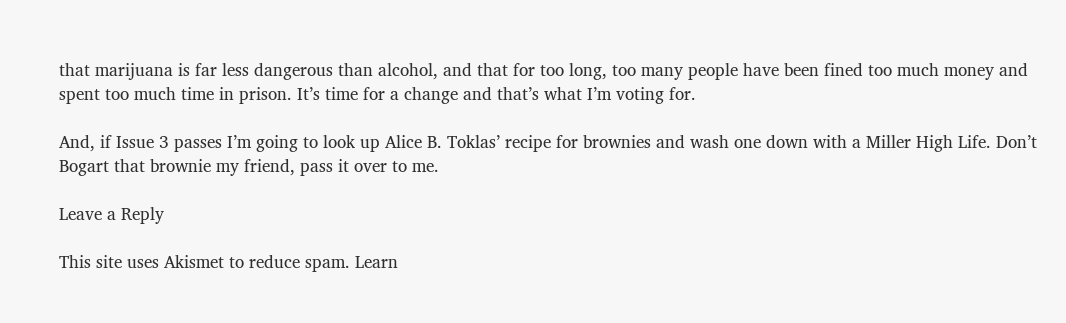that marijuana is far less dangerous than alcohol, and that for too long, too many people have been fined too much money and spent too much time in prison. It’s time for a change and that’s what I’m voting for.

And, if Issue 3 passes I’m going to look up Alice B. Toklas’ recipe for brownies and wash one down with a Miller High Life. Don’t Bogart that brownie my friend, pass it over to me.

Leave a Reply

This site uses Akismet to reduce spam. Learn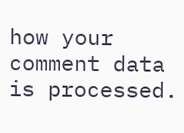how your comment data is processed.